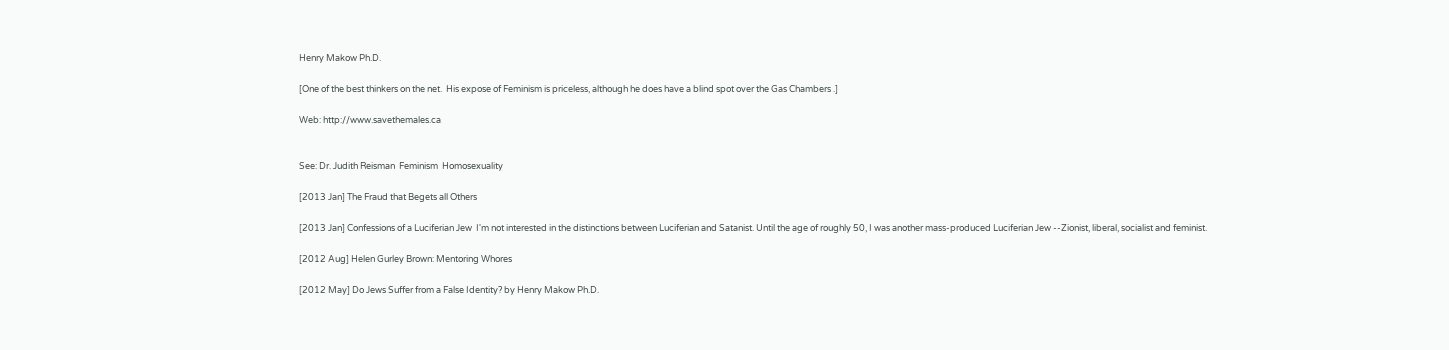Henry Makow Ph.D.

[One of the best thinkers on the net.  His expose of Feminism is priceless, although he does have a blind spot over the Gas Chambers .]

Web: http://www.savethemales.ca


See: Dr. Judith Reisman  Feminism  Homosexuality

[2013 Jan] The Fraud that Begets all Others

[2013 Jan] Confessions of a Luciferian Jew  I'm not interested in the distinctions between Luciferian and Satanist. Until the age of roughly 50, I was another mass-produced Luciferian Jew --Zionist, liberal, socialist and feminist.

[2012 Aug] Helen Gurley Brown: Mentoring Whores

[2012 May] Do Jews Suffer from a False Identity? by Henry Makow Ph.D.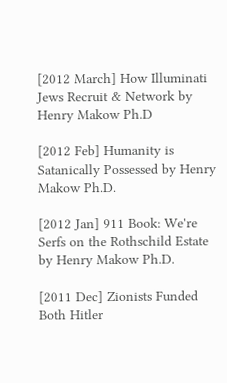[2012 March] How Illuminati Jews Recruit & Network by Henry Makow Ph.D

[2012 Feb] Humanity is Satanically Possessed by Henry Makow Ph.D.

[2012 Jan] 911 Book: We're Serfs on the Rothschild Estate by Henry Makow Ph.D.

[2011 Dec] Zionists Funded Both Hitler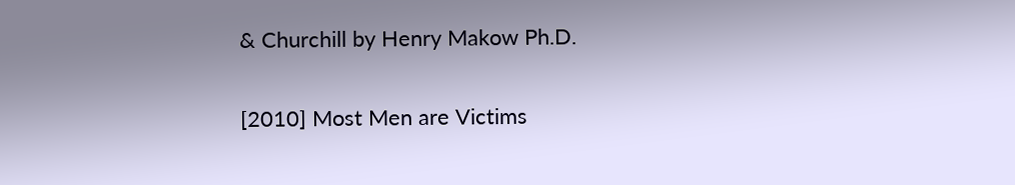& Churchill by Henry Makow Ph.D.

[2010] Most Men are Victims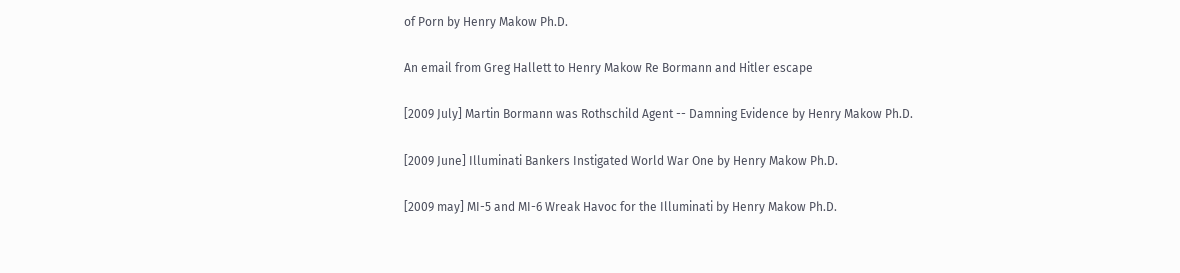of Porn by Henry Makow Ph.D.

An email from Greg Hallett to Henry Makow Re Bormann and Hitler escape

[2009 July] Martin Bormann was Rothschild Agent -- Damning Evidence by Henry Makow Ph.D.

[2009 June] Illuminati Bankers Instigated World War One by Henry Makow Ph.D.

[2009 may] MI-5 and MI-6 Wreak Havoc for the Illuminati by Henry Makow Ph.D.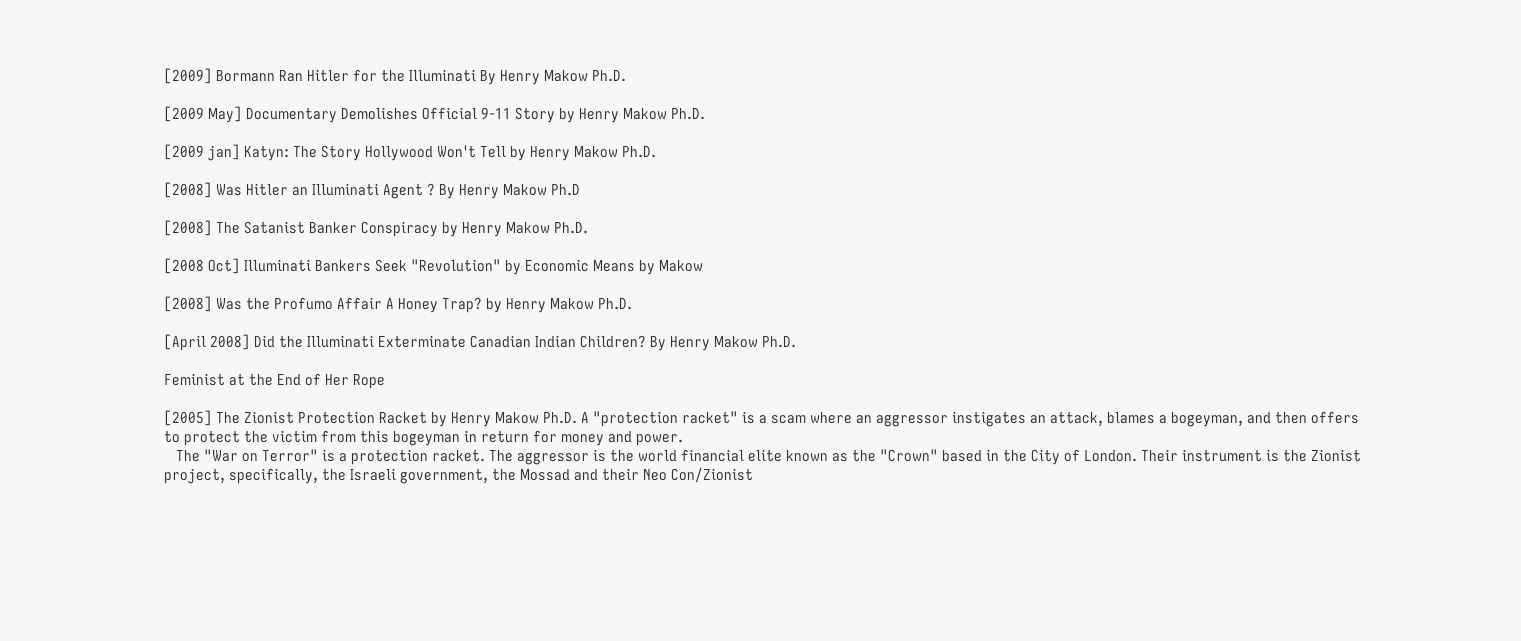[2009] Bormann Ran Hitler for the Illuminati By Henry Makow Ph.D.

[2009 May] Documentary Demolishes Official 9-11 Story by Henry Makow Ph.D.

[2009 jan] Katyn: The Story Hollywood Won't Tell by Henry Makow Ph.D.

[2008] Was Hitler an Illuminati Agent ? By Henry Makow Ph.D

[2008] The Satanist Banker Conspiracy by Henry Makow Ph.D.

[2008 Oct] Illuminati Bankers Seek "Revolution" by Economic Means by Makow

[2008] Was the Profumo Affair A Honey Trap? by Henry Makow Ph.D.

[April 2008] Did the Illuminati Exterminate Canadian Indian Children? By Henry Makow Ph.D.

Feminist at the End of Her Rope

[2005] The Zionist Protection Racket by Henry Makow Ph.D. A "protection racket" is a scam where an aggressor instigates an attack, blames a bogeyman, and then offers to protect the victim from this bogeyman in return for money and power.
   The "War on Terror" is a protection racket. The aggressor is the world financial elite known as the "Crown" based in the City of London. Their instrument is the Zionist project, specifically, the Israeli government, the Mossad and their Neo Con/Zionist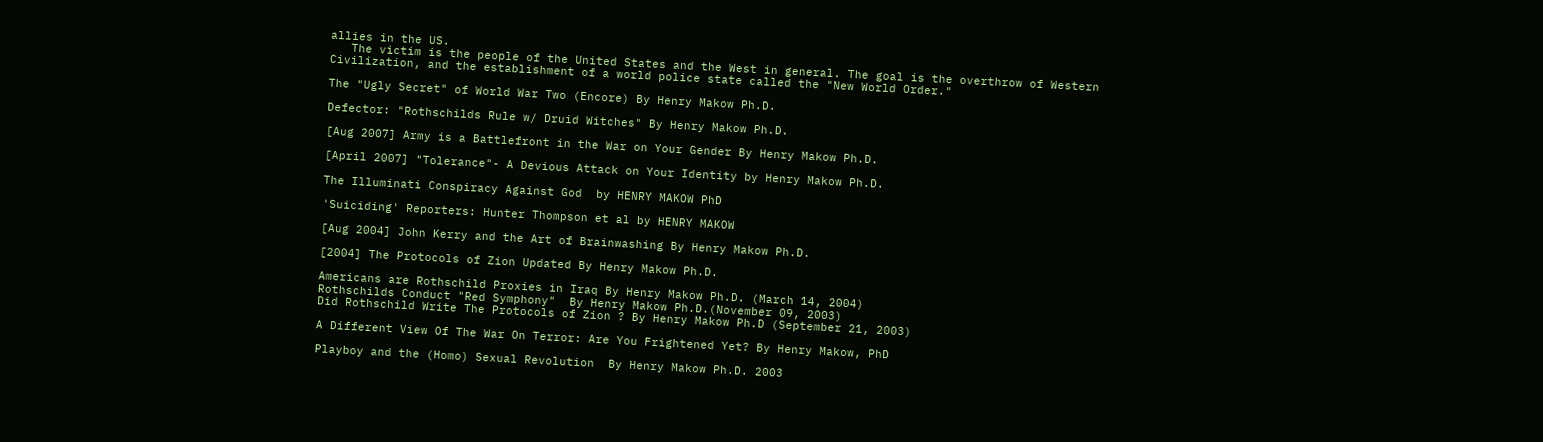allies in the US.
   The victim is the people of the United States and the West in general. The goal is the overthrow of Western Civilization, and the establishment of a world police state called the "New World Order."

The "Ugly Secret" of World War Two (Encore) By Henry Makow Ph.D.

Defector: "Rothschilds Rule w/ Druid Witches" By Henry Makow Ph.D.

[Aug 2007] Army is a Battlefront in the War on Your Gender By Henry Makow Ph.D.

[April 2007] "Tolerance"- A Devious Attack on Your Identity by Henry Makow Ph.D.

The Illuminati Conspiracy Against God  by HENRY MAKOW PhD

'Suiciding' Reporters: Hunter Thompson et al by HENRY MAKOW

[Aug 2004] John Kerry and the Art of Brainwashing By Henry Makow Ph.D.

[2004] The Protocols of Zion Updated By Henry Makow Ph.D.

Americans are Rothschild Proxies in Iraq By Henry Makow Ph.D. (March 14, 2004)
Rothschilds Conduct "Red Symphony"  By Henry Makow Ph.D.(November 09, 2003)
Did Rothschild Write The Protocols of Zion ? By Henry Makow Ph.D (September 21, 2003)

A Different View Of The War On Terror: Are You Frightened Yet? By Henry Makow, PhD

Playboy and the (Homo) Sexual Revolution  By Henry Makow Ph.D. 2003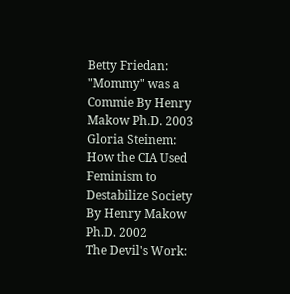Betty Friedan: "Mommy" was a Commie By Henry Makow Ph.D. 2003
Gloria Steinem: How the CIA Used Feminism to Destabilize Society By Henry Makow Ph.D. 2002
The Devil's Work: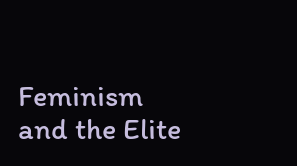Feminism and the Elite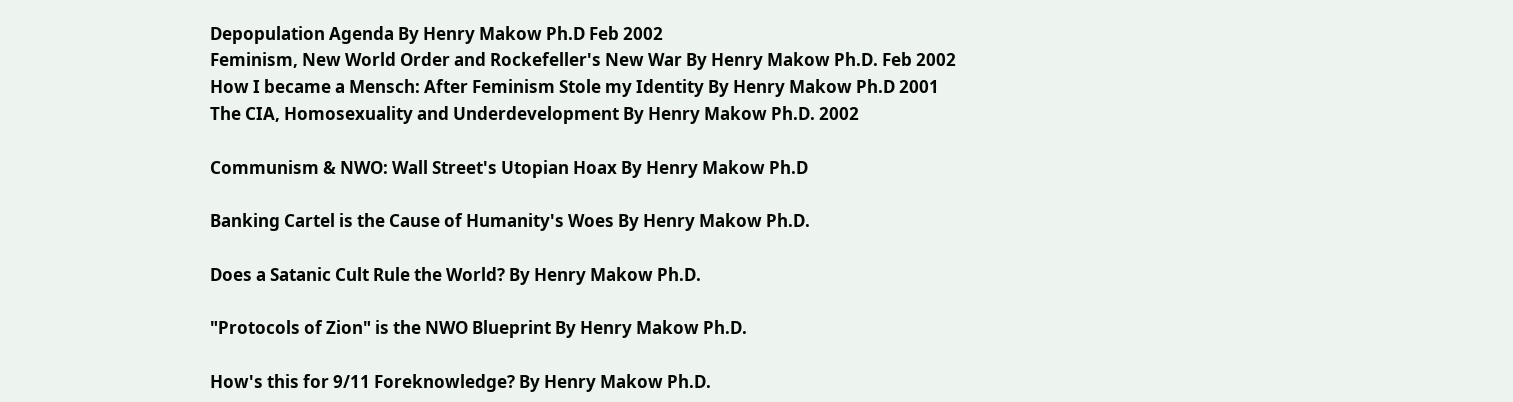Depopulation Agenda By Henry Makow Ph.D Feb 2002
Feminism, New World Order and Rockefeller's New War By Henry Makow Ph.D. Feb 2002
How I became a Mensch: After Feminism Stole my Identity By Henry Makow Ph.D 2001
The CIA, Homosexuality and Underdevelopment By Henry Makow Ph.D. 2002

Communism & NWO: Wall Street's Utopian Hoax By Henry Makow Ph.D

Banking Cartel is the Cause of Humanity's Woes By Henry Makow Ph.D.

Does a Satanic Cult Rule the World? By Henry Makow Ph.D.

"Protocols of Zion" is the NWO Blueprint By Henry Makow Ph.D.

How's this for 9/11 Foreknowledge? By Henry Makow Ph.D.